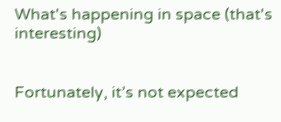What's happening in space (that's interesting)


Fortunately, it’s not expected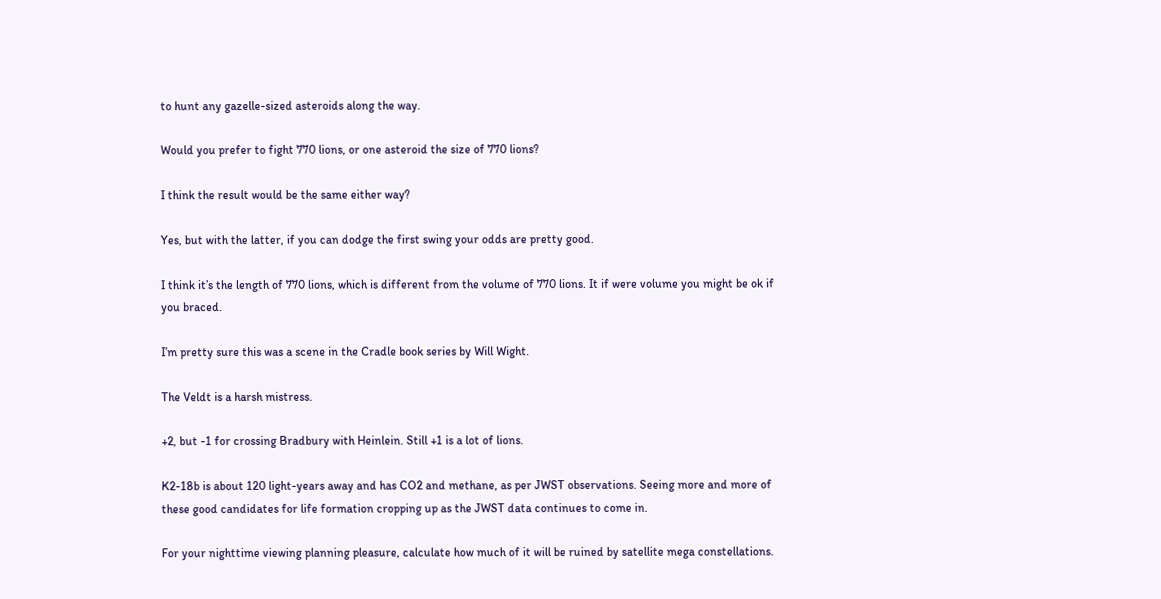to hunt any gazelle-sized asteroids along the way.

Would you prefer to fight 770 lions, or one asteroid the size of 770 lions?

I think the result would be the same either way?

Yes, but with the latter, if you can dodge the first swing your odds are pretty good.

I think it’s the length of 770 lions, which is different from the volume of 770 lions. It if were volume you might be ok if you braced.

I’m pretty sure this was a scene in the Cradle book series by Will Wight.

The Veldt is a harsh mistress.

+2, but -1 for crossing Bradbury with Heinlein. Still +1 is a lot of lions.

K2-18b is about 120 light-years away and has CO2 and methane, as per JWST observations. Seeing more and more of these good candidates for life formation cropping up as the JWST data continues to come in.

For your nighttime viewing planning pleasure, calculate how much of it will be ruined by satellite mega constellations.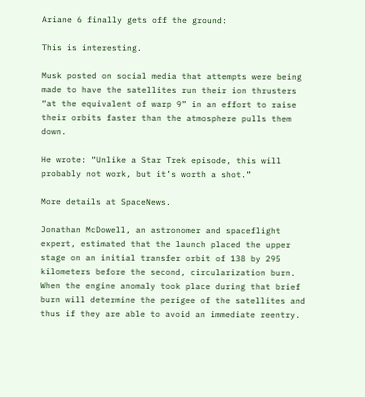Ariane 6 finally gets off the ground:

This is interesting.

Musk posted on social media that attempts were being made to have the satellites run their ion thrusters “at the equivalent of warp 9” in an effort to raise their orbits faster than the atmosphere pulls them down.

He wrote: “Unlike a Star Trek episode, this will probably not work, but it’s worth a shot.”

More details at SpaceNews.

Jonathan McDowell, an astronomer and spaceflight expert, estimated that the launch placed the upper stage on an initial transfer orbit of 138 by 295 kilometers before the second, circularization burn. When the engine anomaly took place during that brief burn will determine the perigee of the satellites and thus if they are able to avoid an immediate reentry.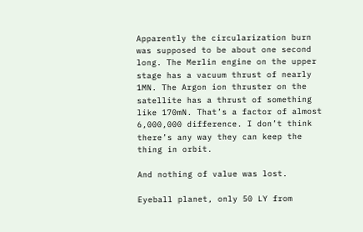Apparently the circularization burn was supposed to be about one second long. The Merlin engine on the upper stage has a vacuum thrust of nearly 1MN. The Argon ion thruster on the satellite has a thrust of something like 170mN. That’s a factor of almost 6,000,000 difference. I don’t think there’s any way they can keep the thing in orbit.

And nothing of value was lost.

Eyeball planet, only 50 LY from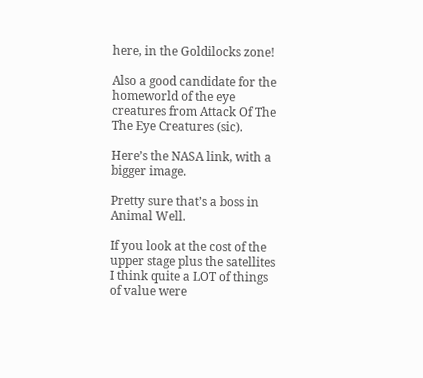here, in the Goldilocks zone!

Also a good candidate for the homeworld of the eye creatures from Attack Of The The Eye Creatures (sic).

Here’s the NASA link, with a bigger image.

Pretty sure that’s a boss in Animal Well.

If you look at the cost of the upper stage plus the satellites I think quite a LOT of things of value were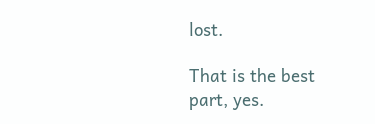lost.

That is the best part, yes.